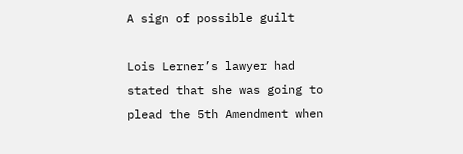A sign of possible guilt

Lois Lerner’s lawyer had stated that she was going to plead the 5th Amendment when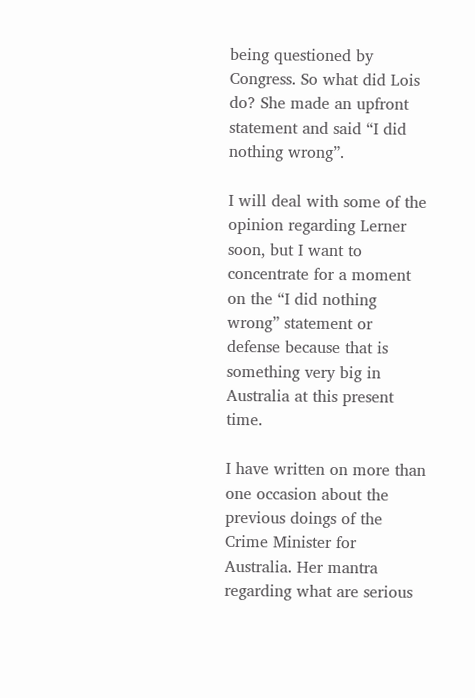being questioned by Congress. So what did Lois do? She made an upfront statement and said “I did nothing wrong”.

I will deal with some of the opinion regarding Lerner soon, but I want to concentrate for a moment on the “I did nothing wrong” statement or defense because that is something very big in Australia at this present time.

I have written on more than one occasion about the previous doings of the Crime Minister for Australia. Her mantra regarding what are serious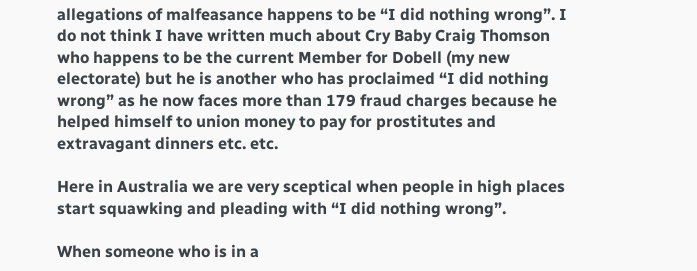allegations of malfeasance happens to be “I did nothing wrong”. I do not think I have written much about Cry Baby Craig Thomson who happens to be the current Member for Dobell (my new electorate) but he is another who has proclaimed “I did nothing wrong” as he now faces more than 179 fraud charges because he helped himself to union money to pay for prostitutes and extravagant dinners etc. etc.

Here in Australia we are very sceptical when people in high places start squawking and pleading with “I did nothing wrong”.

When someone who is in a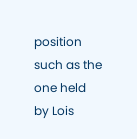position such as the one held by Lois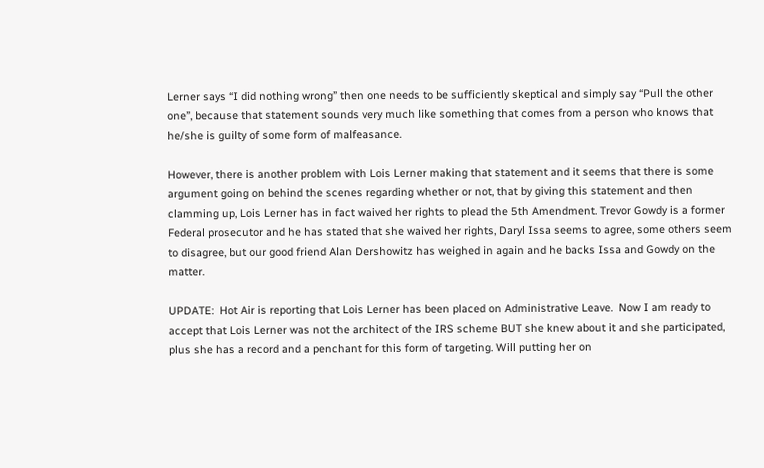Lerner says “I did nothing wrong” then one needs to be sufficiently skeptical and simply say “Pull the other one”, because that statement sounds very much like something that comes from a person who knows that he/she is guilty of some form of malfeasance.

However, there is another problem with Lois Lerner making that statement and it seems that there is some argument going on behind the scenes regarding whether or not, that by giving this statement and then clamming up, Lois Lerner has in fact waived her rights to plead the 5th Amendment. Trevor Gowdy is a former Federal prosecutor and he has stated that she waived her rights, Daryl Issa seems to agree, some others seem to disagree, but our good friend Alan Dershowitz has weighed in again and he backs Issa and Gowdy on the matter.

UPDATE:  Hot Air is reporting that Lois Lerner has been placed on Administrative Leave.  Now I am ready to accept that Lois Lerner was not the architect of the IRS scheme BUT she knew about it and she participated, plus she has a record and a penchant for this form of targeting. Will putting her on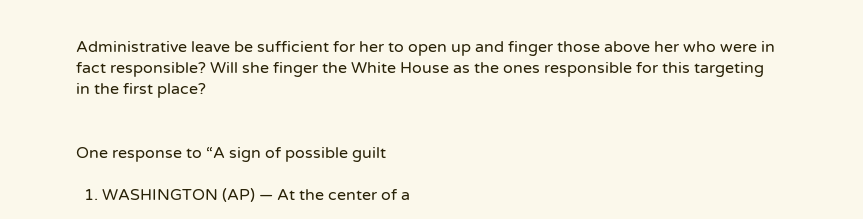Administrative leave be sufficient for her to open up and finger those above her who were in fact responsible? Will she finger the White House as the ones responsible for this targeting in the first place?


One response to “A sign of possible guilt

  1. WASHINGTON (AP) — At the center of a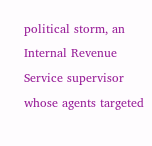political storm, an Internal Revenue Service supervisor whose agents targeted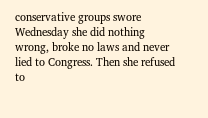conservative groups swore Wednesday she did nothing wrong, broke no laws and never lied to Congress. Then she refused to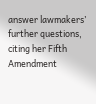answer lawmakers’ further questions, citing her Fifth Amendment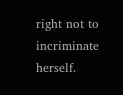right not to incriminate herself.